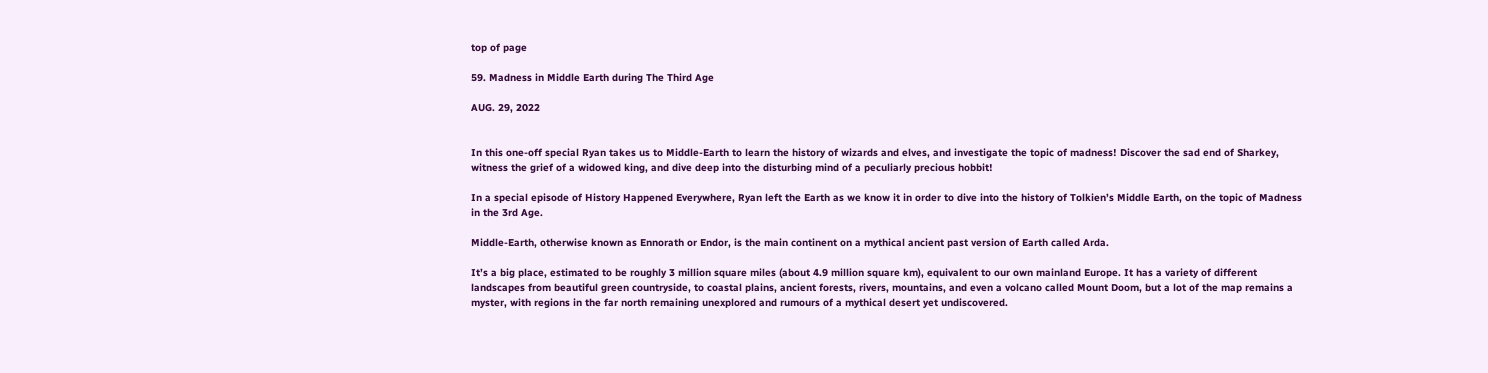top of page

59. Madness in Middle Earth during The Third Age

AUG. 29, 2022


In this one-off special Ryan takes us to Middle-Earth to learn the history of wizards and elves, and investigate the topic of madness! Discover the sad end of Sharkey, witness the grief of a widowed king, and dive deep into the disturbing mind of a peculiarly precious hobbit!

In a special episode of History Happened Everywhere, Ryan left the Earth as we know it in order to dive into the history of Tolkien’s Middle Earth, on the topic of Madness in the 3rd Age.

Middle-Earth, otherwise known as Ennorath or Endor, is the main continent on a mythical ancient past version of Earth called Arda.

It’s a big place, estimated to be roughly 3 million square miles (about 4.9 million square km), equivalent to our own mainland Europe. It has a variety of different landscapes from beautiful green countryside, to coastal plains, ancient forests, rivers, mountains, and even a volcano called Mount Doom, but a lot of the map remains a myster, with regions in the far north remaining unexplored and rumours of a mythical desert yet undiscovered.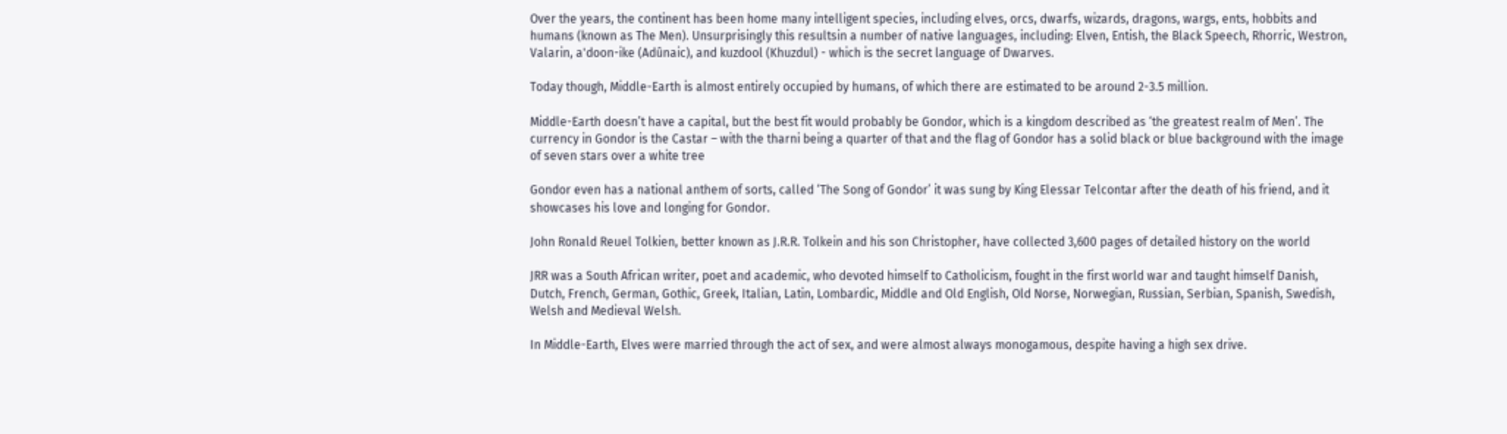Over the years, the continent has been home many intelligent species, including elves, orcs, dwarfs, wizards, dragons, wargs, ents, hobbits and humans (known as The Men). Unsurprisingly this resultsin a number of native languages, including: Elven, Entish, the Black Speech, Rhorric, Westron, Valarin, a'doon-ike (Adûnaic), and kuzdool (Khuzdul) - which is the secret language of Dwarves.

Today though, Middle-Earth is almost entirely occupied by humans, of which there are estimated to be around 2-3.5 million.

Middle-Earth doesn’t have a capital, but the best fit would probably be Gondor, which is a kingdom described as ‘the greatest realm of Men’. The currency in Gondor is the Castar – with the tharni being a quarter of that and the flag of Gondor has a solid black or blue background with the image of seven stars over a white tree

Gondor even has a national anthem of sorts, called ‘The Song of Gondor’ it was sung by King Elessar Telcontar after the death of his friend, and it showcases his love and longing for Gondor.

John Ronald Reuel Tolkien, better known as J.R.R. Tolkein and his son Christopher, have collected 3,600 pages of detailed history on the world

JRR was a South African writer, poet and academic, who devoted himself to Catholicism, fought in the first world war and taught himself Danish, Dutch, French, German, Gothic, Greek, Italian, Latin, Lombardic, Middle and Old English, Old Norse, Norwegian, Russian, Serbian, Spanish, Swedish, Welsh and Medieval Welsh.

In Middle-Earth, Elves were married through the act of sex, and were almost always monogamous, despite having a high sex drive.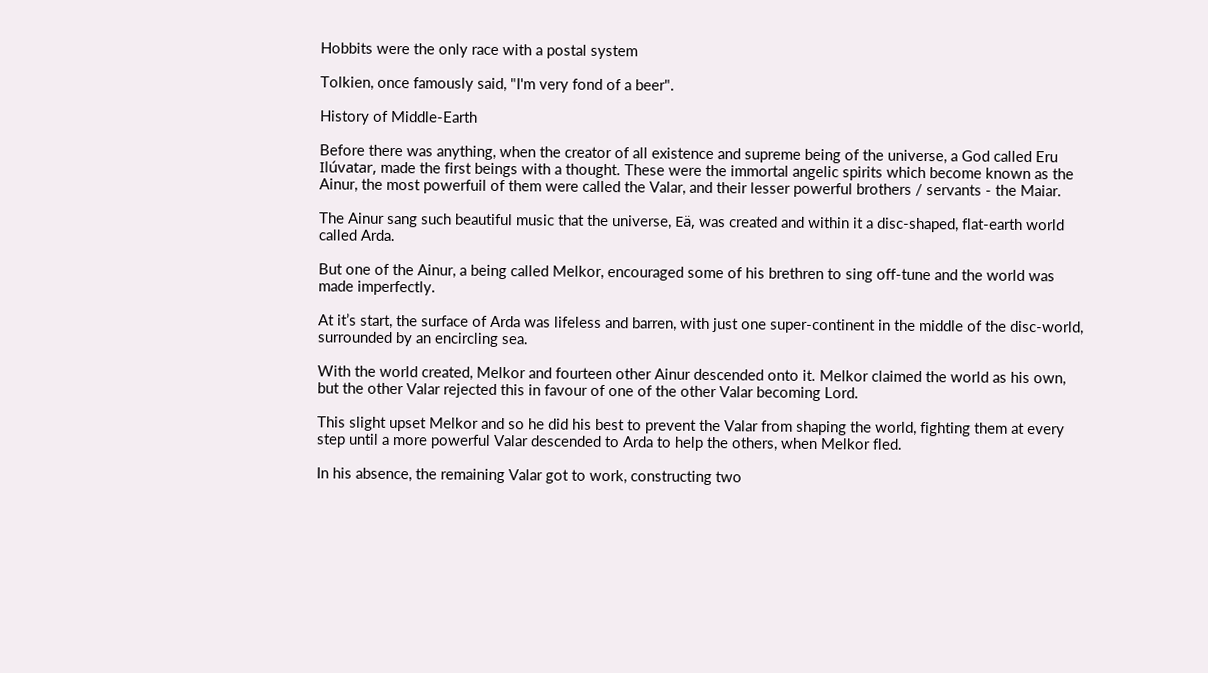Hobbits were the only race with a postal system

Tolkien, once famously said, "I'm very fond of a beer".

History of Middle-Earth

Before there was anything, when the creator of all existence and supreme being of the universe, a God called Eru Ilúvatar, made the first beings with a thought. These were the immortal angelic spirits which become known as the Ainur, the most powerfuil of them were called the Valar, and their lesser powerful brothers / servants - the Maiar.

The Ainur sang such beautiful music that the universe, Eä, was created and within it a disc-shaped, flat-earth world called Arda.

But one of the Ainur, a being called Melkor, encouraged some of his brethren to sing off-tune and the world was made imperfectly.

At it’s start, the surface of Arda was lifeless and barren, with just one super-continent in the middle of the disc-world, surrounded by an encircling sea.

With the world created, Melkor and fourteen other Ainur descended onto it. Melkor claimed the world as his own, but the other Valar rejected this in favour of one of the other Valar becoming Lord.

This slight upset Melkor and so he did his best to prevent the Valar from shaping the world, fighting them at every step until a more powerful Valar descended to Arda to help the others, when Melkor fled.

In his absence, the remaining Valar got to work, constructing two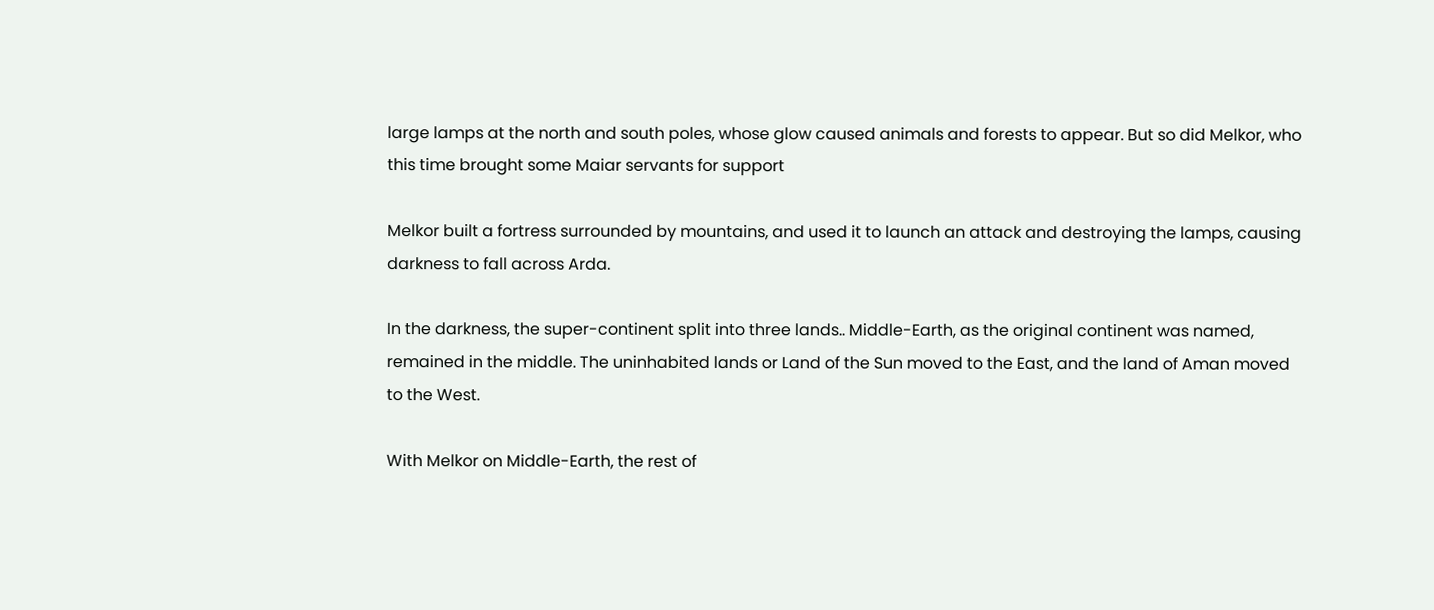large lamps at the north and south poles, whose glow caused animals and forests to appear. But so did Melkor, who this time brought some Maiar servants for support

Melkor built a fortress surrounded by mountains, and used it to launch an attack and destroying the lamps, causing darkness to fall across Arda.

In the darkness, the super-continent split into three lands.. Middle-Earth, as the original continent was named, remained in the middle. The uninhabited lands or Land of the Sun moved to the East, and the land of Aman moved to the West.

With Melkor on Middle-Earth, the rest of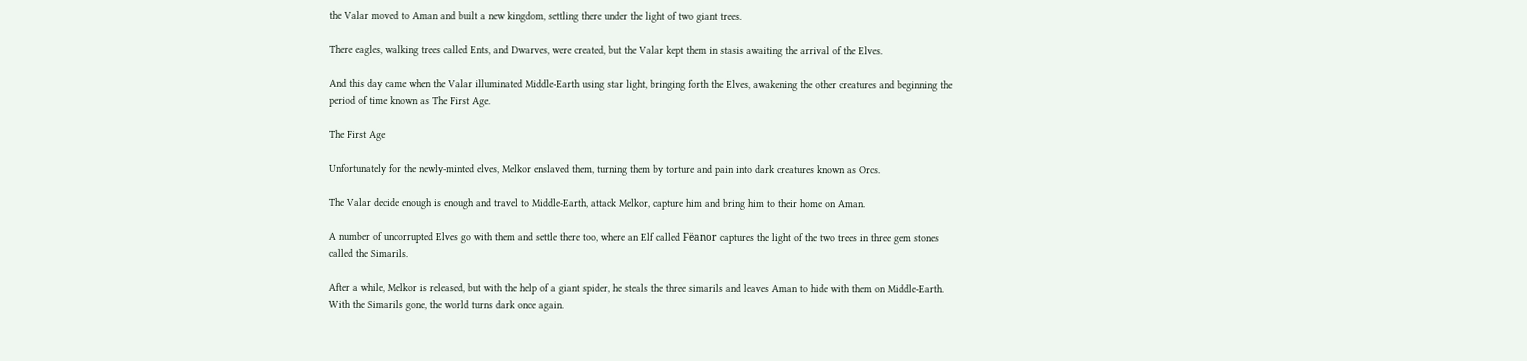the Valar moved to Aman and built a new kingdom, settling there under the light of two giant trees.

There eagles, walking trees called Ents, and Dwarves, were created, but the Valar kept them in stasis awaiting the arrival of the Elves.

And this day came when the Valar illuminated Middle-Earth using star light, bringing forth the Elves, awakening the other creatures and beginning the period of time known as The First Age.

The First Age

Unfortunately for the newly-minted elves, Melkor enslaved them, turning them by torture and pain into dark creatures known as Orcs.

The Valar decide enough is enough and travel to Middle-Earth, attack Melkor, capture him and bring him to their home on Aman.

A number of uncorrupted Elves go with them and settle there too, where an Elf called Fëanor captures the light of the two trees in three gem stones called the Simarils.

After a while, Melkor is released, but with the help of a giant spider, he steals the three simarils and leaves Aman to hide with them on Middle-Earth. With the Simarils gone, the world turns dark once again.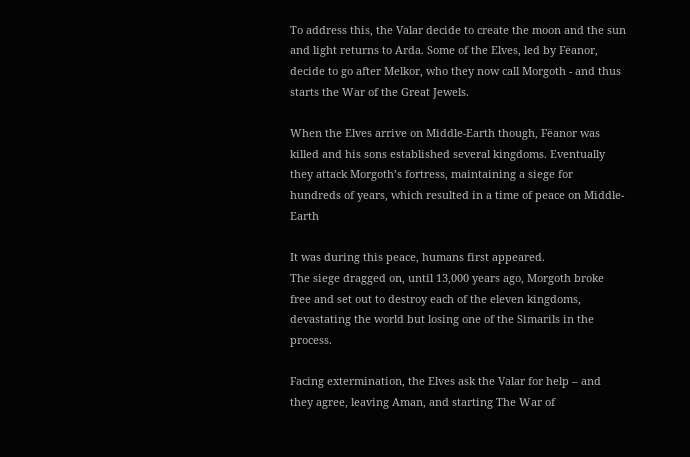To address this, the Valar decide to create the moon and the sun and light returns to Arda. Some of the Elves, led by Fëanor, decide to go after Melkor, who they now call Morgoth - and thus starts the War of the Great Jewels.

When the Elves arrive on Middle-Earth though, Fëanor was killed and his sons established several kingdoms. Eventually they attack Morgoth’s fortress, maintaining a siege for hundreds of years, which resulted in a time of peace on Middle-Earth

It was during this peace, humans first appeared.
The siege dragged on, until 13,000 years ago, Morgoth broke free and set out to destroy each of the eleven kingdoms, devastating the world but losing one of the Simarils in the process.

Facing extermination, the Elves ask the Valar for help – and they agree, leaving Aman, and starting The War of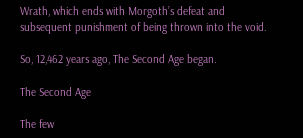Wrath, which ends with Morgoth’s defeat and subsequent punishment of being thrown into the void.

So, 12,462 years ago, The Second Age began.

The Second Age

The few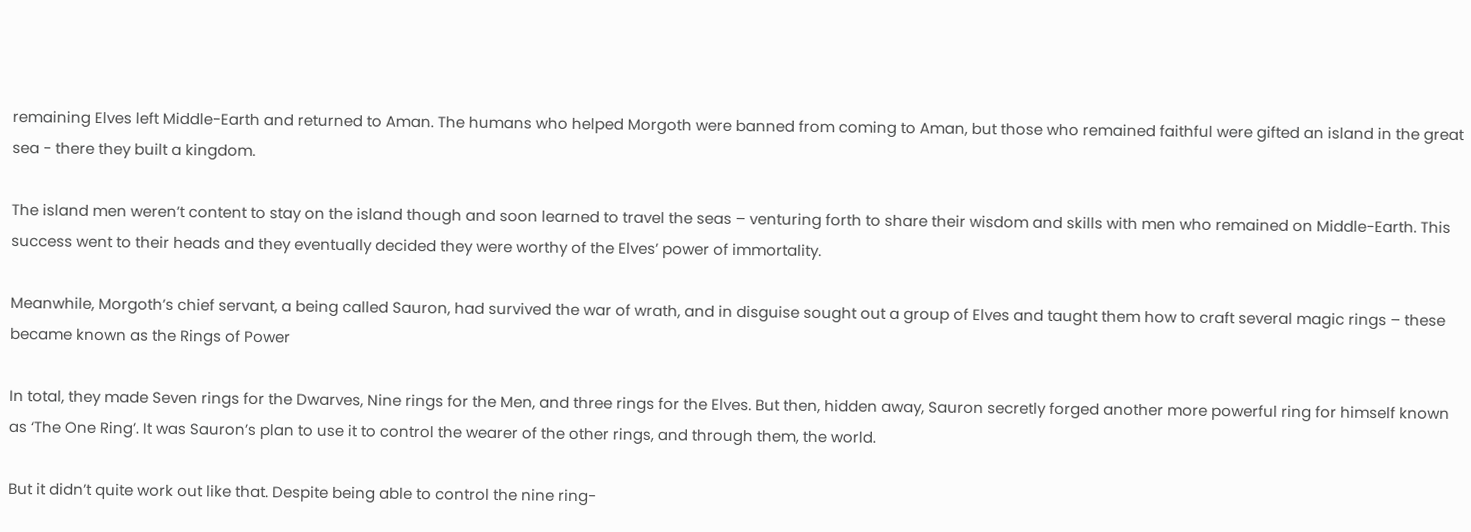remaining Elves left Middle-Earth and returned to Aman. The humans who helped Morgoth were banned from coming to Aman, but those who remained faithful were gifted an island in the great sea - there they built a kingdom.

The island men weren’t content to stay on the island though and soon learned to travel the seas – venturing forth to share their wisdom and skills with men who remained on Middle-Earth. This success went to their heads and they eventually decided they were worthy of the Elves’ power of immortality.

Meanwhile, Morgoth’s chief servant, a being called Sauron, had survived the war of wrath, and in disguise sought out a group of Elves and taught them how to craft several magic rings – these became known as the Rings of Power

In total, they made Seven rings for the Dwarves, Nine rings for the Men, and three rings for the Elves. But then, hidden away, Sauron secretly forged another more powerful ring for himself known as ‘The One Ring’. It was Sauron’s plan to use it to control the wearer of the other rings, and through them, the world.

But it didn’t quite work out like that. Despite being able to control the nine ring-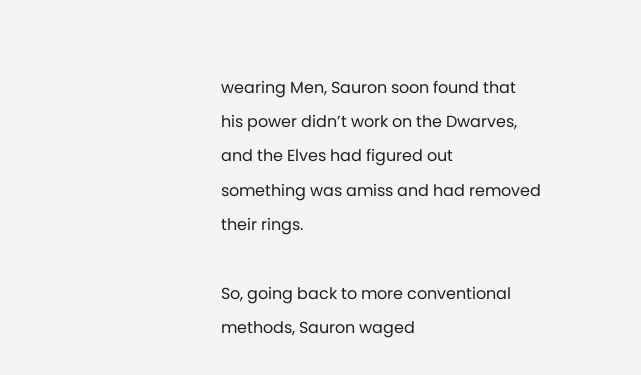wearing Men, Sauron soon found that his power didn’t work on the Dwarves, and the Elves had figured out something was amiss and had removed their rings.

So, going back to more conventional methods, Sauron waged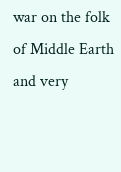war on the folk of Middle Earth and very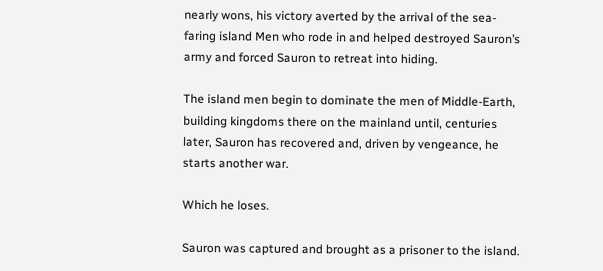nearly wons, his victory averted by the arrival of the sea-faring island Men who rode in and helped destroyed Sauron’s army and forced Sauron to retreat into hiding.

The island men begin to dominate the men of Middle-Earth, building kingdoms there on the mainland until, centuries later, Sauron has recovered and, driven by vengeance, he starts another war.

Which he loses.

Sauron was captured and brought as a prisoner to the island.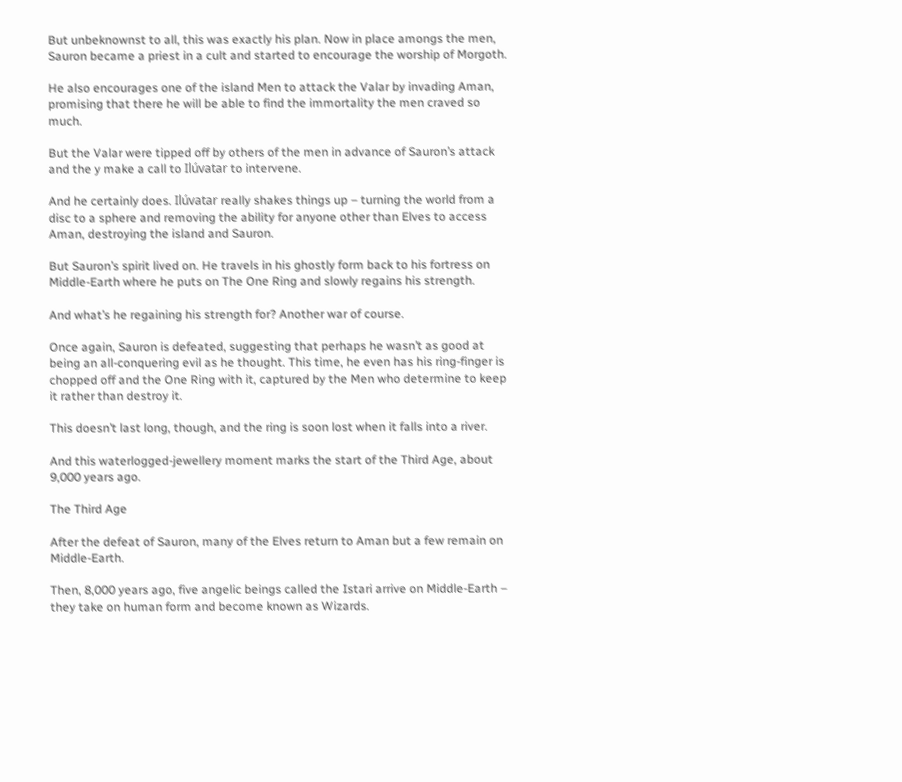But unbeknownst to all, this was exactly his plan. Now in place amongs the men, Sauron became a priest in a cult and started to encourage the worship of Morgoth.

He also encourages one of the island Men to attack the Valar by invading Aman, promising that there he will be able to find the immortality the men craved so much.

But the Valar were tipped off by others of the men in advance of Sauron’s attack and the y make a call to Ilúvatar to intervene.

And he certainly does. Ilúvatar really shakes things up – turning the world from a disc to a sphere and removing the ability for anyone other than Elves to access Aman, destroying the island and Sauron.

But Sauron’s spirit lived on. He travels in his ghostly form back to his fortress on Middle-Earth where he puts on The One Ring and slowly regains his strength.

And what’s he regaining his strength for? Another war of course.

Once again, Sauron is defeated, suggesting that perhaps he wasn’t as good at being an all-conquering evil as he thought. This time, he even has his ring-finger is chopped off and the One Ring with it, captured by the Men who determine to keep it rather than destroy it.

This doesn’t last long, though, and the ring is soon lost when it falls into a river.

And this waterlogged-jewellery moment marks the start of the Third Age, about 9,000 years ago.

The Third Age

After the defeat of Sauron, many of the Elves return to Aman but a few remain on Middle-Earth.

Then, 8,000 years ago, five angelic beings called the Istari arrive on Middle-Earth – they take on human form and become known as Wizards.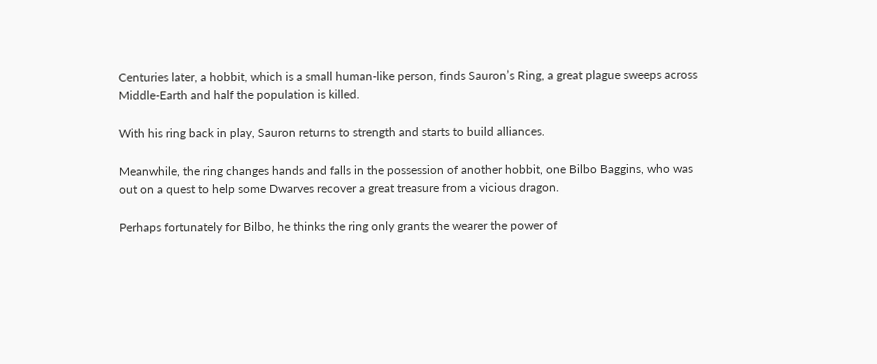Centuries later, a hobbit, which is a small human-like person, finds Sauron’s Ring, a great plague sweeps across Middle-Earth and half the population is killed.

With his ring back in play, Sauron returns to strength and starts to build alliances.

Meanwhile, the ring changes hands and falls in the possession of another hobbit, one Bilbo Baggins, who was out on a quest to help some Dwarves recover a great treasure from a vicious dragon.

Perhaps fortunately for Bilbo, he thinks the ring only grants the wearer the power of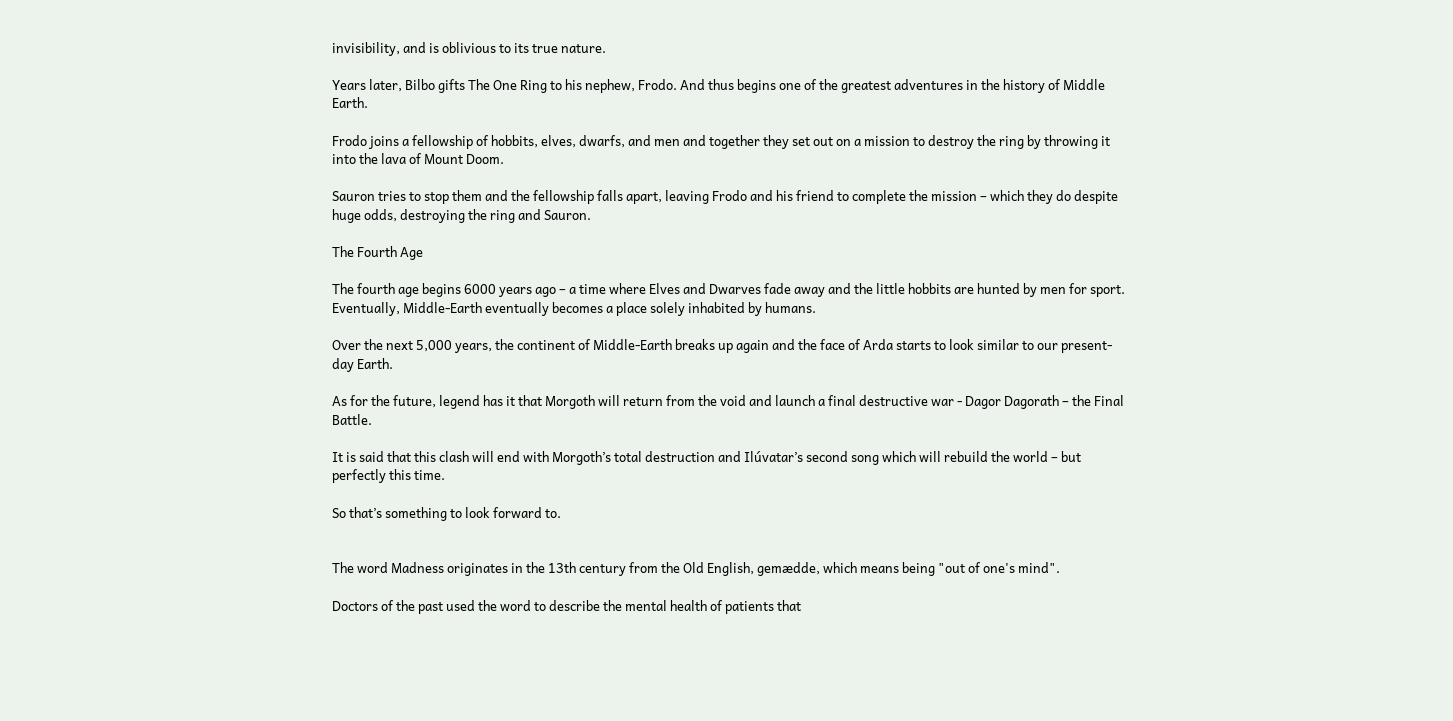invisibility, and is oblivious to its true nature.

Years later, Bilbo gifts The One Ring to his nephew, Frodo. And thus begins one of the greatest adventures in the history of Middle Earth.

Frodo joins a fellowship of hobbits, elves, dwarfs, and men and together they set out on a mission to destroy the ring by throwing it into the lava of Mount Doom.

Sauron tries to stop them and the fellowship falls apart, leaving Frodo and his friend to complete the mission – which they do despite huge odds, destroying the ring and Sauron.

The Fourth Age

The fourth age begins 6000 years ago – a time where Elves and Dwarves fade away and the little hobbits are hunted by men for sport. Eventually, Middle-Earth eventually becomes a place solely inhabited by humans.

Over the next 5,000 years, the continent of Middle-Earth breaks up again and the face of Arda starts to look similar to our present-day Earth.

As for the future, legend has it that Morgoth will return from the void and launch a final destructive war - Dagor Dagorath – the Final Battle.

It is said that this clash will end with Morgoth’s total destruction and Ilúvatar’s second song which will rebuild the world – but perfectly this time.

So that’s something to look forward to.


The word Madness originates in the 13th century from the Old English, gemædde, which means being "out of one's mind".

Doctors of the past used the word to describe the mental health of patients that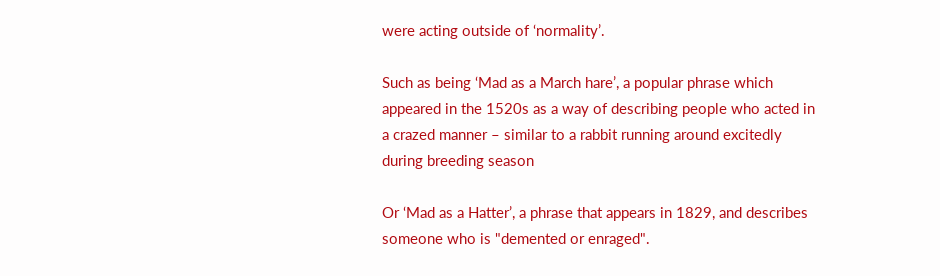were acting outside of ‘normality’.

Such as being ‘Mad as a March hare’, a popular phrase which appeared in the 1520s as a way of describing people who acted in a crazed manner – similar to a rabbit running around excitedly during breeding season

Or ‘Mad as a Hatter’, a phrase that appears in 1829, and describes someone who is "demented or enraged".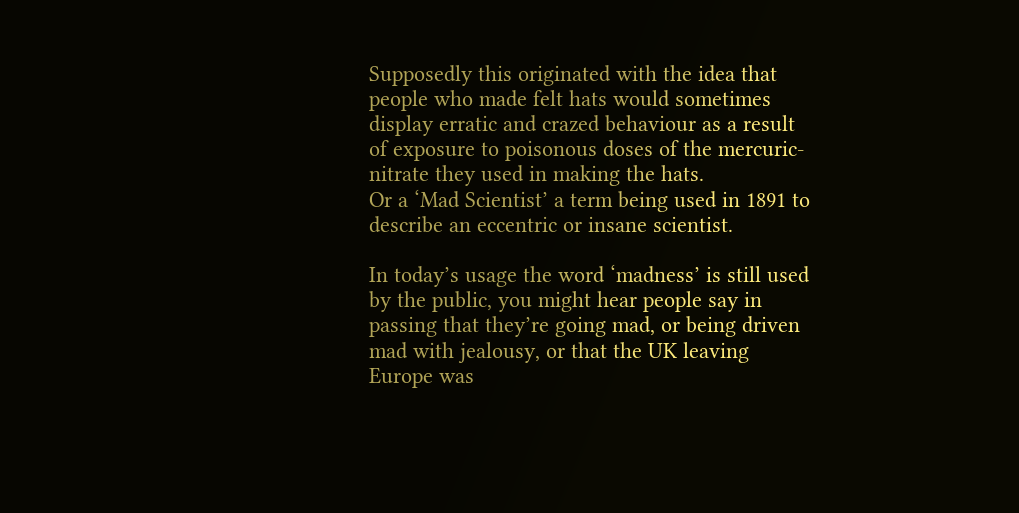Supposedly this originated with the idea that people who made felt hats would sometimes display erratic and crazed behaviour as a result of exposure to poisonous doses of the mercuric-nitrate they used in making the hats.
Or a ‘Mad Scientist’ a term being used in 1891 to describe an eccentric or insane scientist.

In today’s usage the word ‘madness’ is still used by the public, you might hear people say in passing that they’re going mad, or being driven mad with jealousy, or that the UK leaving Europe was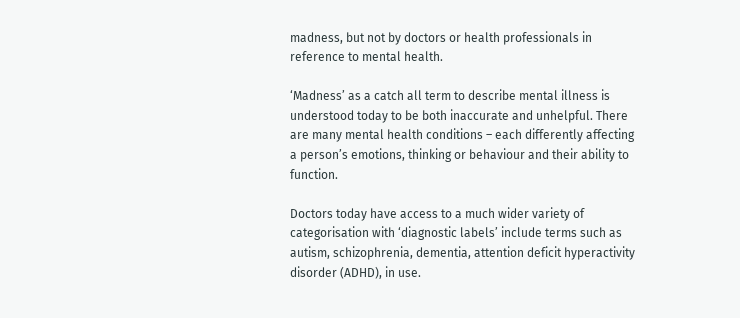madness, but not by doctors or health professionals in reference to mental health.

‘Madness’ as a catch all term to describe mental illness is understood today to be both inaccurate and unhelpful. There are many mental health conditions – each differently affecting a person’s emotions, thinking or behaviour and their ability to function.

Doctors today have access to a much wider variety of categorisation with ‘diagnostic labels’ include terms such as autism, schizophrenia, dementia, attention deficit hyperactivity disorder (ADHD), in use.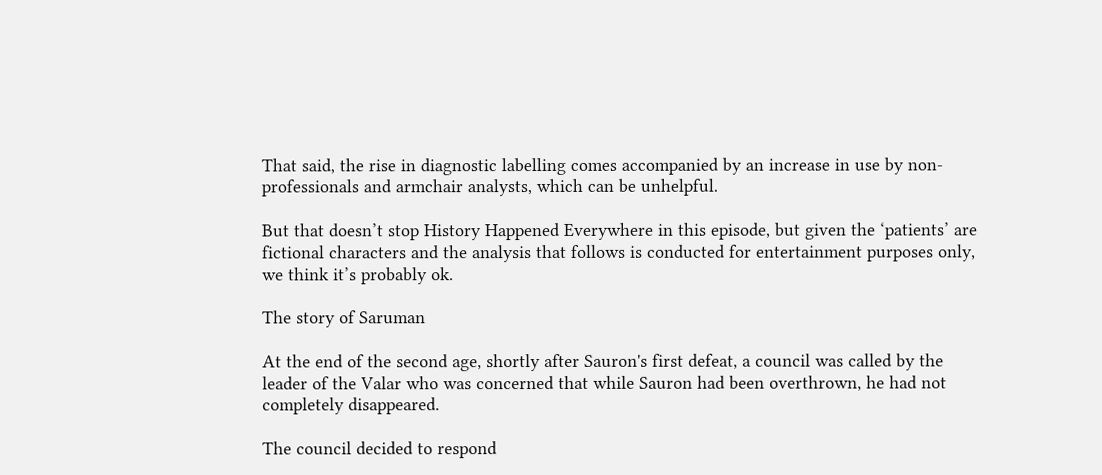That said, the rise in diagnostic labelling comes accompanied by an increase in use by non-professionals and armchair analysts, which can be unhelpful.

But that doesn’t stop History Happened Everywhere in this episode, but given the ‘patients’ are fictional characters and the analysis that follows is conducted for entertainment purposes only, we think it’s probably ok.

The story of Saruman

At the end of the second age, shortly after Sauron's first defeat, a council was called by the leader of the Valar who was concerned that while Sauron had been overthrown, he had not completely disappeared.

The council decided to respond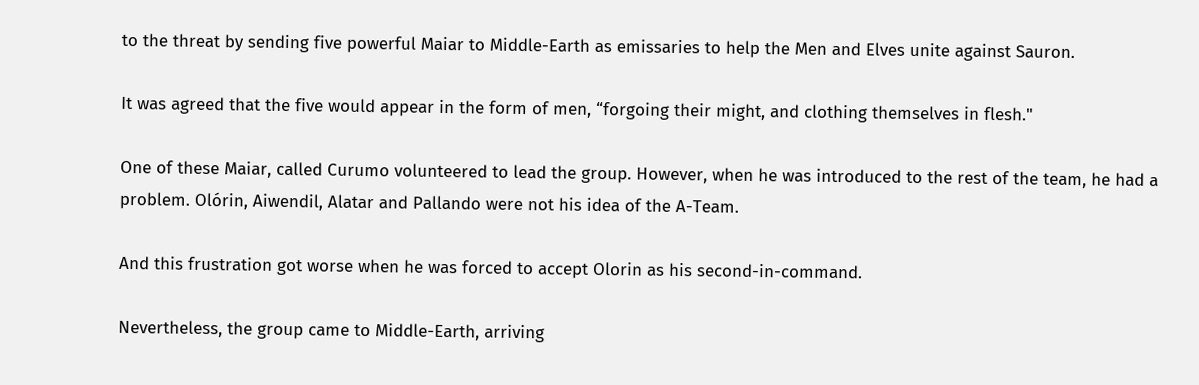to the threat by sending five powerful Maiar to Middle-Earth as emissaries to help the Men and Elves unite against Sauron.

It was agreed that the five would appear in the form of men, “forgoing their might, and clothing themselves in flesh."

One of these Maiar, called Curumo volunteered to lead the group. However, when he was introduced to the rest of the team, he had a problem. Olórin, Aiwendil, Alatar and Pallando were not his idea of the A-Team.

And this frustration got worse when he was forced to accept Olorin as his second-in-command.

Nevertheless, the group came to Middle-Earth, arriving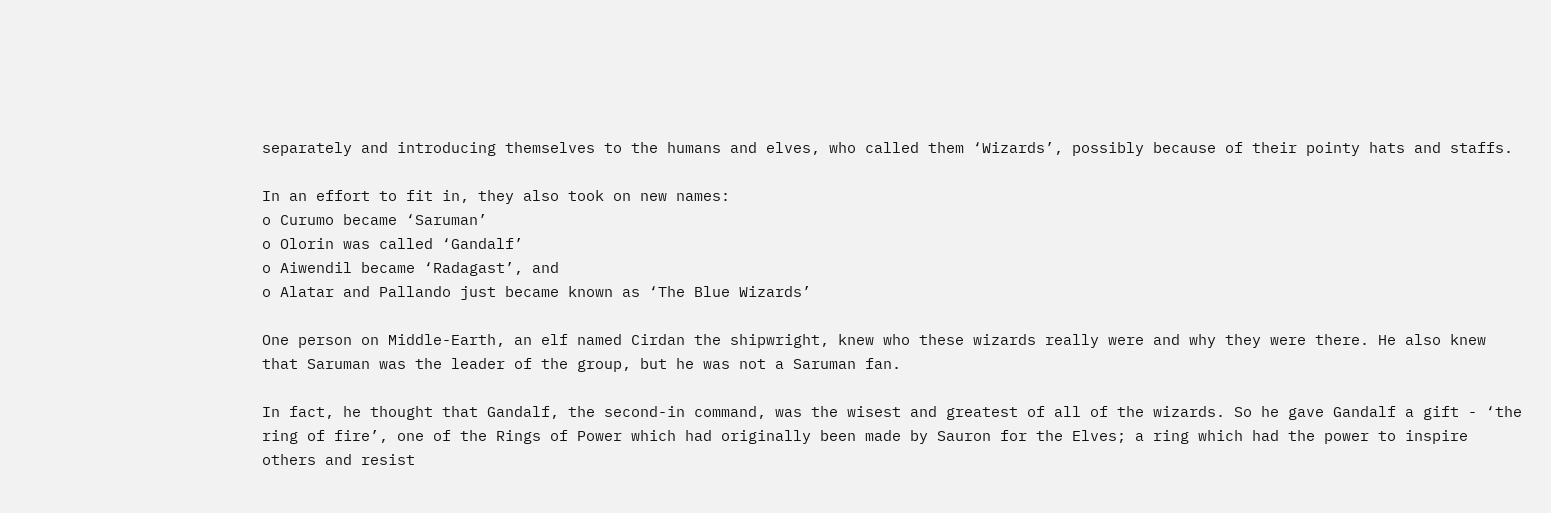separately and introducing themselves to the humans and elves, who called them ‘Wizards’, possibly because of their pointy hats and staffs.

In an effort to fit in, they also took on new names:
o Curumo became ‘Saruman’
o Olorin was called ‘Gandalf’
o Aiwendil became ‘Radagast’, and
o Alatar and Pallando just became known as ‘The Blue Wizards’

One person on Middle-Earth, an elf named Cirdan the shipwright, knew who these wizards really were and why they were there. He also knew that Saruman was the leader of the group, but he was not a Saruman fan.

In fact, he thought that Gandalf, the second-in command, was the wisest and greatest of all of the wizards. So he gave Gandalf a gift - ‘the ring of fire’, one of the Rings of Power which had originally been made by Sauron for the Elves; a ring which had the power to inspire others and resist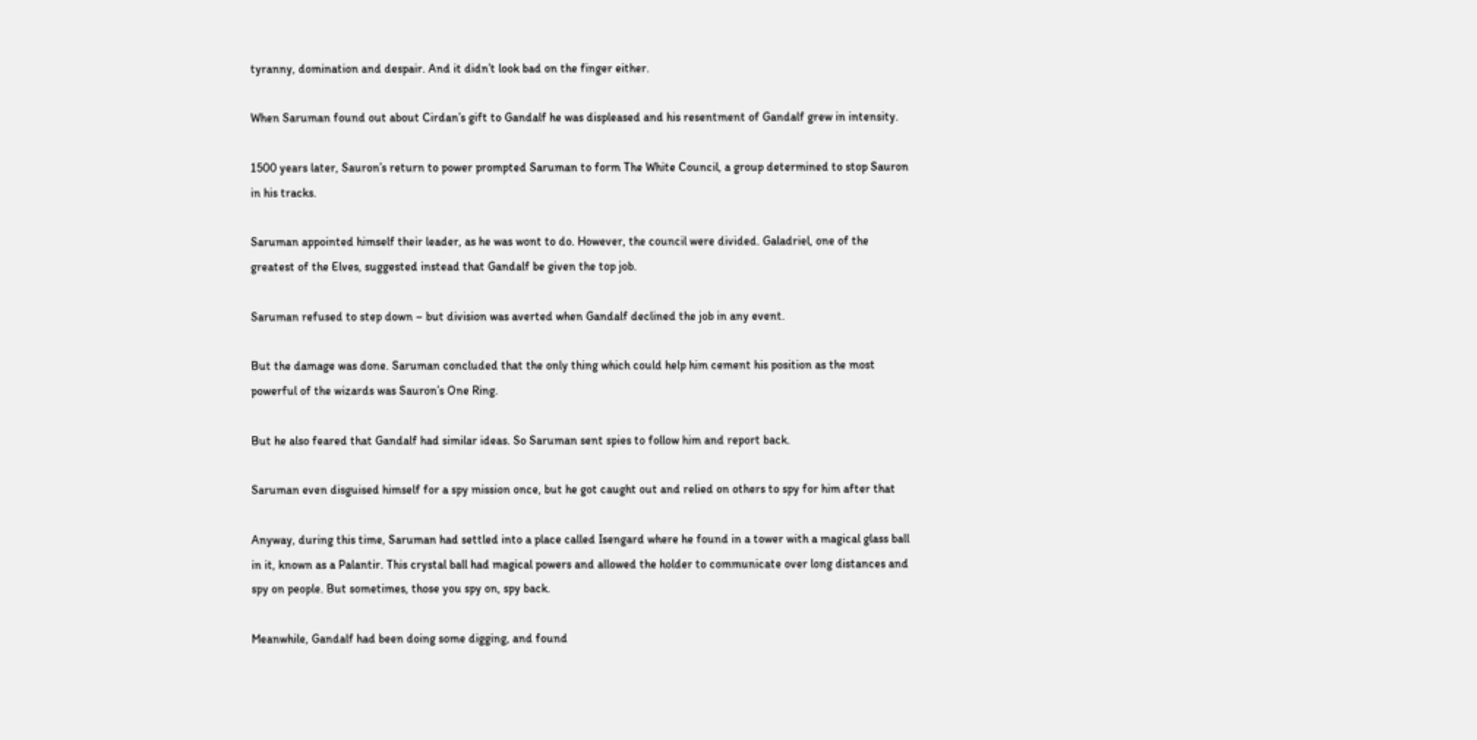tyranny, domination and despair. And it didn’t look bad on the finger either.

When Saruman found out about Cirdan’s gift to Gandalf he was displeased and his resentment of Gandalf grew in intensity.

1500 years later, Sauron’s return to power prompted Saruman to form The White Council, a group determined to stop Sauron in his tracks.

Saruman appointed himself their leader, as he was wont to do. However, the council were divided. Galadriel, one of the greatest of the Elves, suggested instead that Gandalf be given the top job.

Saruman refused to step down – but division was averted when Gandalf declined the job in any event.

But the damage was done. Saruman concluded that the only thing which could help him cement his position as the most powerful of the wizards was Sauron’s One Ring.

But he also feared that Gandalf had similar ideas. So Saruman sent spies to follow him and report back.

Saruman even disguised himself for a spy mission once, but he got caught out and relied on others to spy for him after that

Anyway, during this time, Saruman had settled into a place called Isengard where he found in a tower with a magical glass ball in it, known as a Palantir. This crystal ball had magical powers and allowed the holder to communicate over long distances and spy on people. But sometimes, those you spy on, spy back.

Meanwhile, Gandalf had been doing some digging, and found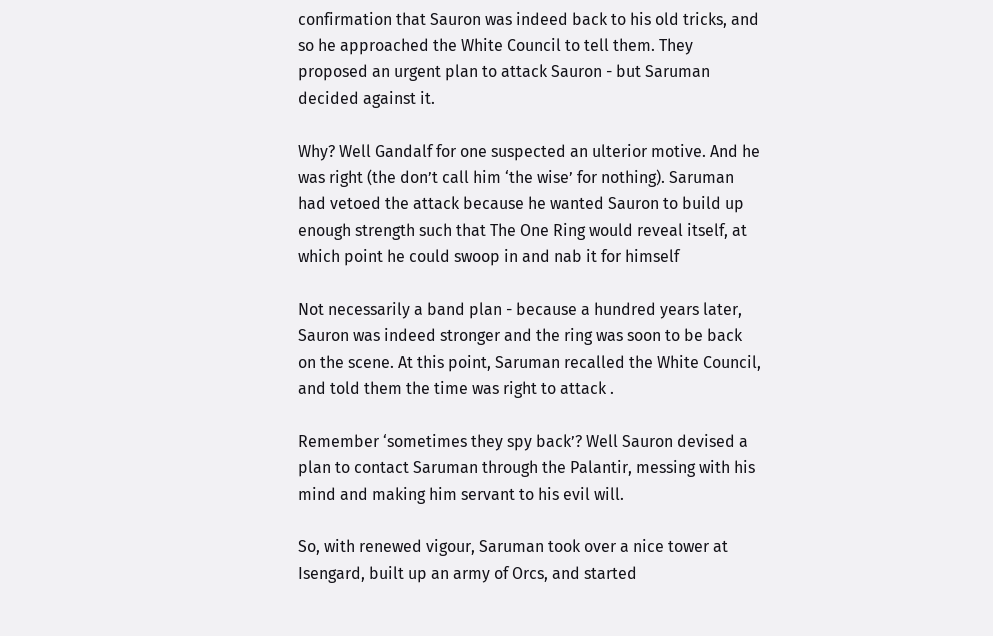confirmation that Sauron was indeed back to his old tricks, and so he approached the White Council to tell them. They proposed an urgent plan to attack Sauron - but Saruman decided against it.

Why? Well Gandalf for one suspected an ulterior motive. And he was right (the don’t call him ‘the wise’ for nothing). Saruman had vetoed the attack because he wanted Sauron to build up enough strength such that The One Ring would reveal itself, at which point he could swoop in and nab it for himself

Not necessarily a band plan - because a hundred years later, Sauron was indeed stronger and the ring was soon to be back on the scene. At this point, Saruman recalled the White Council, and told them the time was right to attack .

Remember ‘sometimes they spy back’? Well Sauron devised a plan to contact Saruman through the Palantir, messing with his mind and making him servant to his evil will.

So, with renewed vigour, Saruman took over a nice tower at Isengard, built up an army of Orcs, and started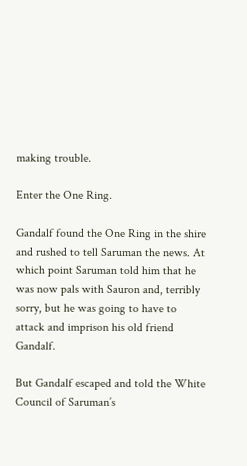making trouble.

Enter the One Ring.

Gandalf found the One Ring in the shire and rushed to tell Saruman the news. At which point Saruman told him that he was now pals with Sauron and, terribly sorry, but he was going to have to attack and imprison his old friend Gandalf.

But Gandalf escaped and told the White Council of Saruman’s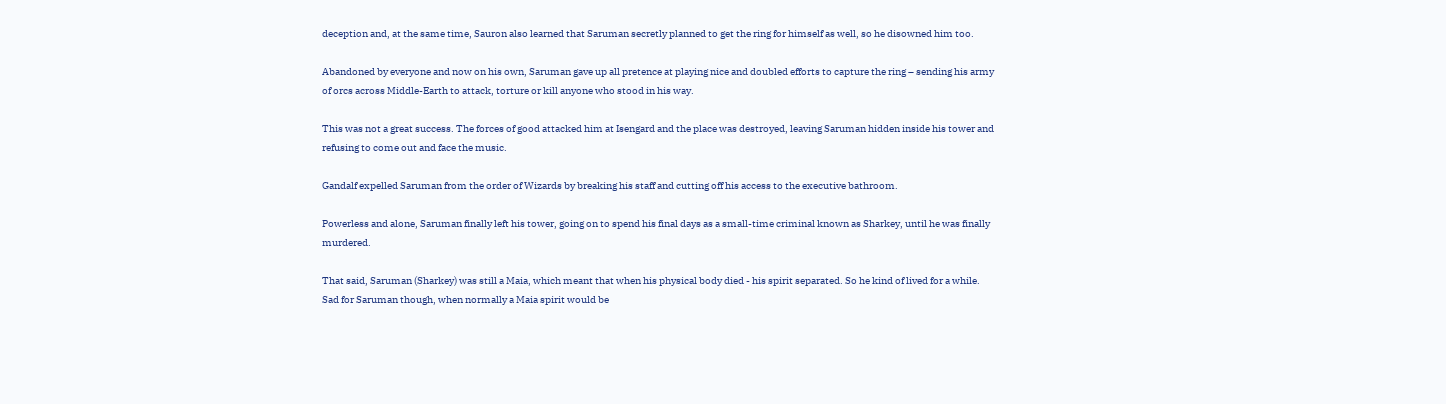deception and, at the same time, Sauron also learned that Saruman secretly planned to get the ring for himself as well, so he disowned him too.

Abandoned by everyone and now on his own, Saruman gave up all pretence at playing nice and doubled efforts to capture the ring – sending his army of orcs across Middle-Earth to attack, torture or kill anyone who stood in his way.

This was not a great success. The forces of good attacked him at Isengard and the place was destroyed, leaving Saruman hidden inside his tower and refusing to come out and face the music.

Gandalf expelled Saruman from the order of Wizards by breaking his staff and cutting off his access to the executive bathroom.

Powerless and alone, Saruman finally left his tower, going on to spend his final days as a small-time criminal known as Sharkey, until he was finally murdered.

That said, Saruman (Sharkey) was still a Maia, which meant that when his physical body died - his spirit separated. So he kind of lived for a while. Sad for Saruman though, when normally a Maia spirit would be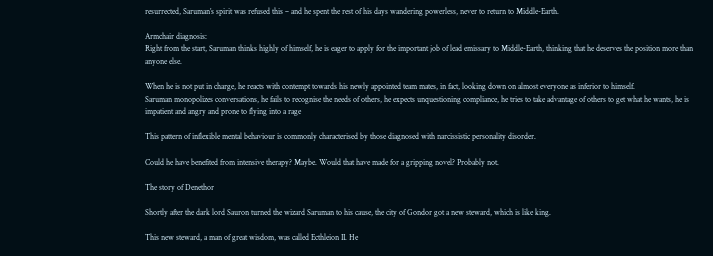resurrected, Saruman’s spirit was refused this – and he spent the rest of his days wandering powerless, never to return to Middle-Earth.

Armchair diagnosis:
Right from the start, Saruman thinks highly of himself, he is eager to apply for the important job of lead emissary to Middle-Earth, thinking that he deserves the position more than anyone else.

When he is not put in charge, he reacts with contempt towards his newly appointed team mates, in fact, looking down on almost everyone as inferior to himself.
Saruman monopolizes conversations, he fails to recognise the needs of others, he expects unquestioning compliance, he tries to take advantage of others to get what he wants, he is impatient and angry and prone to flying into a rage

This pattern of inflexible mental behaviour is commonly characterised by those diagnosed with narcissistic personality disorder.

Could he have benefited from intensive therapy? Maybe. Would that have made for a gripping novel? Probably not.

The story of Denethor

Shortly after the dark lord Sauron turned the wizard Saruman to his cause, the city of Gondor got a new steward, which is like king.

This new steward, a man of great wisdom, was called Ecthleion II. He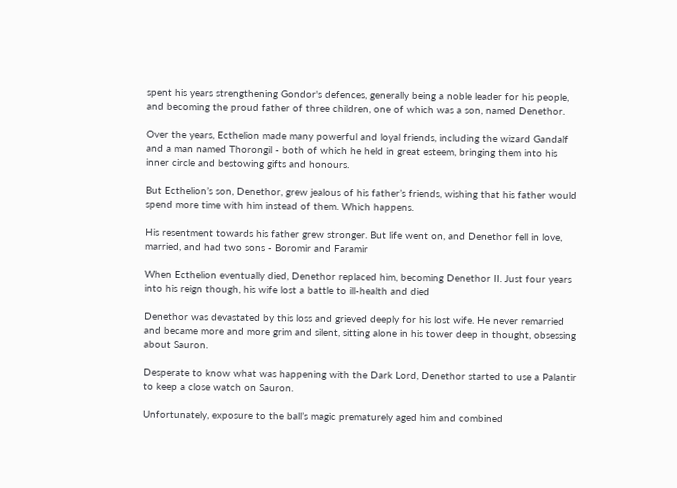spent his years strengthening Gondor's defences, generally being a noble leader for his people, and becoming the proud father of three children, one of which was a son, named Denethor.

Over the years, Ecthelion made many powerful and loyal friends, including the wizard Gandalf and a man named Thorongil - both of which he held in great esteem, bringing them into his inner circle and bestowing gifts and honours.

But Ecthelion’s son, Denethor, grew jealous of his father’s friends, wishing that his father would spend more time with him instead of them. Which happens.

His resentment towards his father grew stronger. But life went on, and Denethor fell in love, married, and had two sons - Boromir and Faramir

When Ecthelion eventually died, Denethor replaced him, becoming Denethor II. Just four years into his reign though, his wife lost a battle to ill-health and died

Denethor was devastated by this loss and grieved deeply for his lost wife. He never remarried and became more and more grim and silent, sitting alone in his tower deep in thought, obsessing about Sauron.

Desperate to know what was happening with the Dark Lord, Denethor started to use a Palantir to keep a close watch on Sauron.

Unfortunately, exposure to the ball’s magic prematurely aged him and combined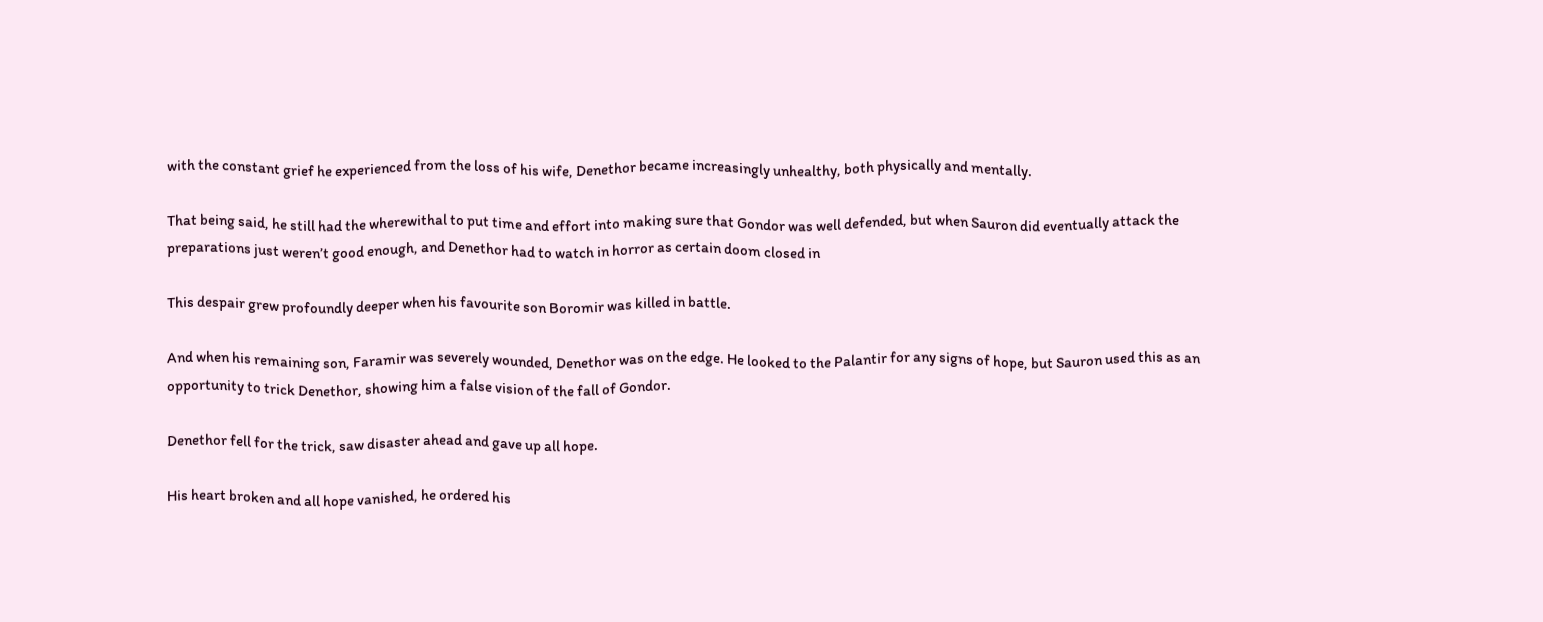with the constant grief he experienced from the loss of his wife, Denethor became increasingly unhealthy, both physically and mentally.

That being said, he still had the wherewithal to put time and effort into making sure that Gondor was well defended, but when Sauron did eventually attack the preparations just weren’t good enough, and Denethor had to watch in horror as certain doom closed in

This despair grew profoundly deeper when his favourite son Boromir was killed in battle.

And when his remaining son, Faramir was severely wounded, Denethor was on the edge. He looked to the Palantir for any signs of hope, but Sauron used this as an opportunity to trick Denethor, showing him a false vision of the fall of Gondor.

Denethor fell for the trick, saw disaster ahead and gave up all hope.

His heart broken and all hope vanished, he ordered his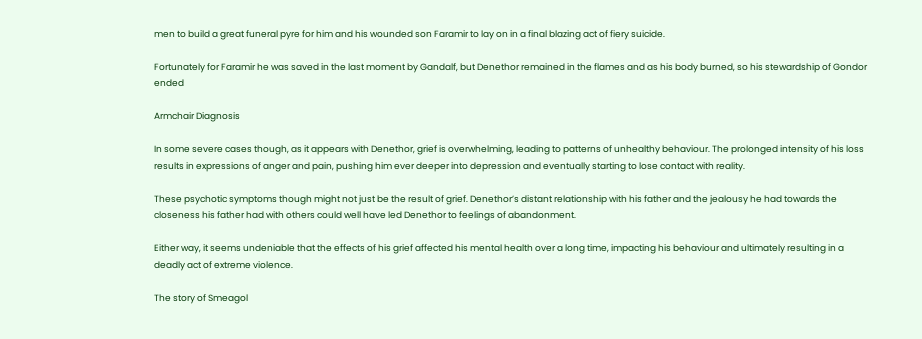men to build a great funeral pyre for him and his wounded son Faramir to lay on in a final blazing act of fiery suicide.

Fortunately for Faramir he was saved in the last moment by Gandalf, but Denethor remained in the flames and as his body burned, so his stewardship of Gondor ended

Armchair Diagnosis

In some severe cases though, as it appears with Denethor, grief is overwhelming, leading to patterns of unhealthy behaviour. The prolonged intensity of his loss results in expressions of anger and pain, pushing him ever deeper into depression and eventually starting to lose contact with reality.

These psychotic symptoms though might not just be the result of grief. Denethor’s distant relationship with his father and the jealousy he had towards the closeness his father had with others could well have led Denethor to feelings of abandonment.

Either way, it seems undeniable that the effects of his grief affected his mental health over a long time, impacting his behaviour and ultimately resulting in a deadly act of extreme violence.

The story of Smeagol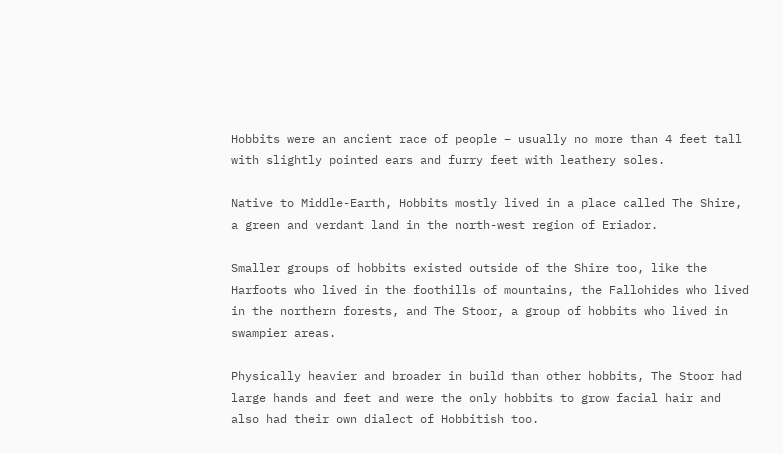Hobbits were an ancient race of people – usually no more than 4 feet tall with slightly pointed ears and furry feet with leathery soles.

Native to Middle-Earth, Hobbits mostly lived in a place called The Shire, a green and verdant land in the north-west region of Eriador.

Smaller groups of hobbits existed outside of the Shire too, like the Harfoots who lived in the foothills of mountains, the Fallohides who lived in the northern forests, and The Stoor, a group of hobbits who lived in swampier areas.

Physically heavier and broader in build than other hobbits, The Stoor had large hands and feet and were the only hobbits to grow facial hair and also had their own dialect of Hobbitish too.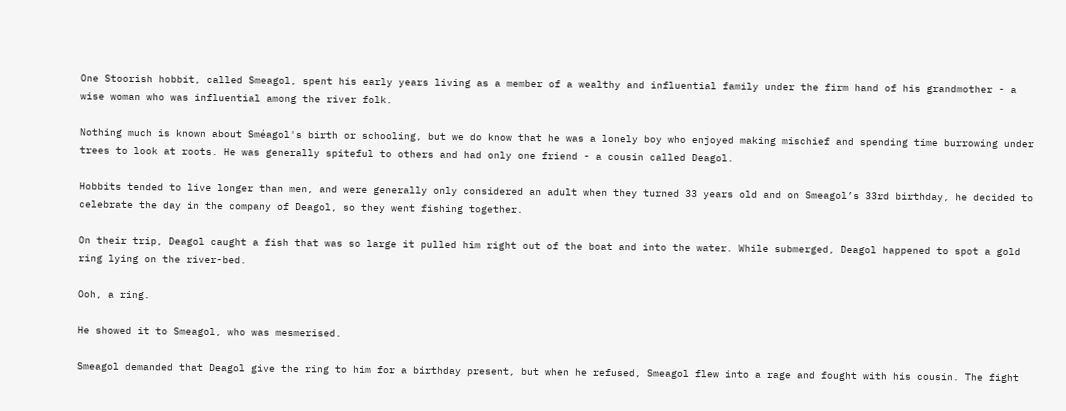One Stoorish hobbit, called Smeagol, spent his early years living as a member of a wealthy and influential family under the firm hand of his grandmother - a wise woman who was influential among the river folk.

Nothing much is known about Sméagol's birth or schooling, but we do know that he was a lonely boy who enjoyed making mischief and spending time burrowing under trees to look at roots. He was generally spiteful to others and had only one friend - a cousin called Deagol.

Hobbits tended to live longer than men, and were generally only considered an adult when they turned 33 years old and on Smeagol’s 33rd birthday, he decided to celebrate the day in the company of Deagol, so they went fishing together.

On their trip, Deagol caught a fish that was so large it pulled him right out of the boat and into the water. While submerged, Deagol happened to spot a gold ring lying on the river-bed.

Ooh, a ring.

He showed it to Smeagol, who was mesmerised.

Smeagol demanded that Deagol give the ring to him for a birthday present, but when he refused, Smeagol flew into a rage and fought with his cousin. The fight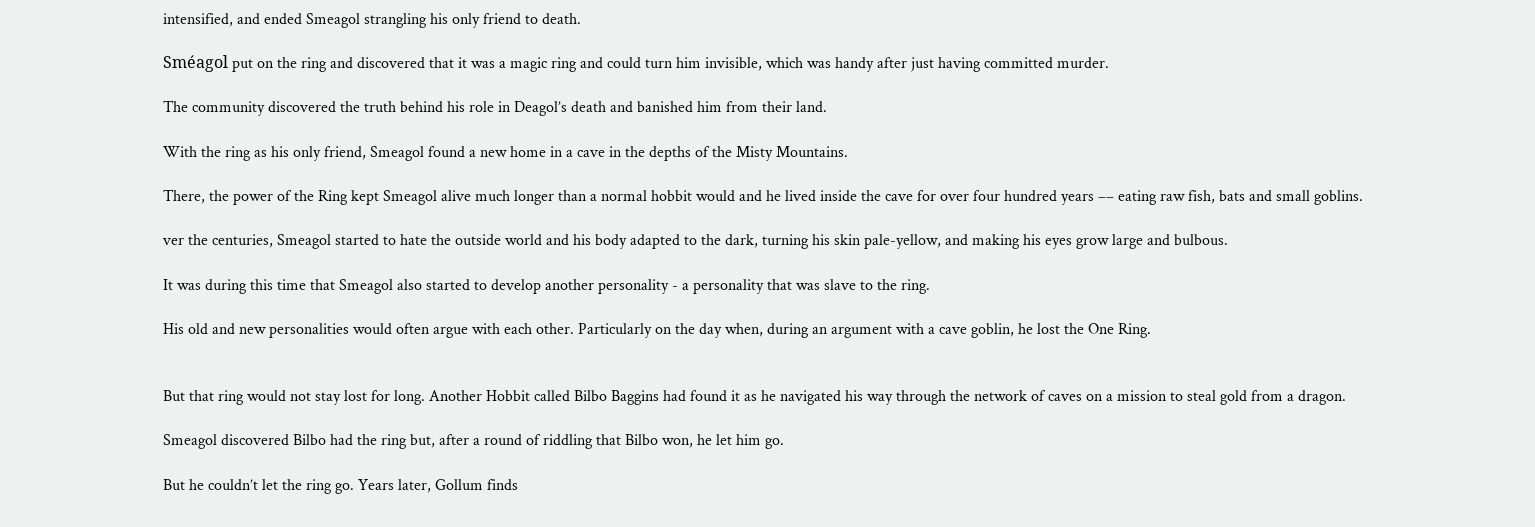intensified, and ended Smeagol strangling his only friend to death.

Sméagol put on the ring and discovered that it was a magic ring and could turn him invisible, which was handy after just having committed murder.

The community discovered the truth behind his role in Deagol’s death and banished him from their land.

With the ring as his only friend, Smeagol found a new home in a cave in the depths of the Misty Mountains.

There, the power of the Ring kept Smeagol alive much longer than a normal hobbit would and he lived inside the cave for over four hundred years –– eating raw fish, bats and small goblins.

ver the centuries, Smeagol started to hate the outside world and his body adapted to the dark, turning his skin pale-yellow, and making his eyes grow large and bulbous.

It was during this time that Smeagol also started to develop another personality - a personality that was slave to the ring.

His old and new personalities would often argue with each other. Particularly on the day when, during an argument with a cave goblin, he lost the One Ring.


But that ring would not stay lost for long. Another Hobbit called Bilbo Baggins had found it as he navigated his way through the network of caves on a mission to steal gold from a dragon.

Smeagol discovered Bilbo had the ring but, after a round of riddling that Bilbo won, he let him go.

But he couldn’t let the ring go. Years later, Gollum finds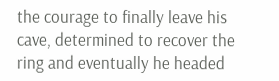the courage to finally leave his cave, determined to recover the ring and eventually he headed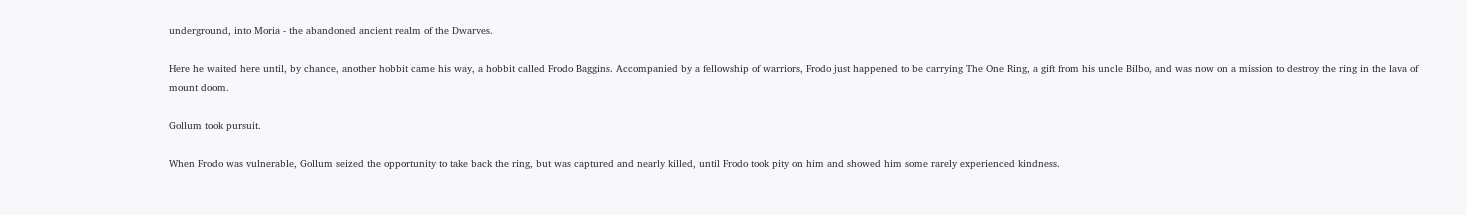underground, into Moria - the abandoned ancient realm of the Dwarves.

Here he waited here until, by chance, another hobbit came his way, a hobbit called Frodo Baggins. Accompanied by a fellowship of warriors, Frodo just happened to be carrying The One Ring, a gift from his uncle Bilbo, and was now on a mission to destroy the ring in the lava of mount doom.

Gollum took pursuit.

When Frodo was vulnerable, Gollum seized the opportunity to take back the ring, but was captured and nearly killed, until Frodo took pity on him and showed him some rarely experienced kindness.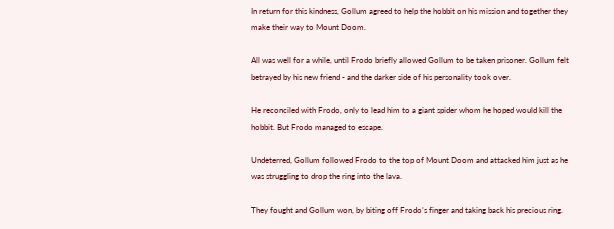In return for this kindness, Gollum agreed to help the hobbit on his mission and together they make their way to Mount Doom.

All was well for a while, until Frodo briefly allowed Gollum to be taken prisoner. Gollum felt betrayed by his new friend - and the darker side of his personality took over.

He reconciled with Frodo, only to lead him to a giant spider whom he hoped would kill the hobbit. But Frodo managed to escape.

Undeterred, Gollum followed Frodo to the top of Mount Doom and attacked him just as he was struggling to drop the ring into the lava.

They fought and Gollum won, by biting off Frodo’s finger and taking back his precious ring.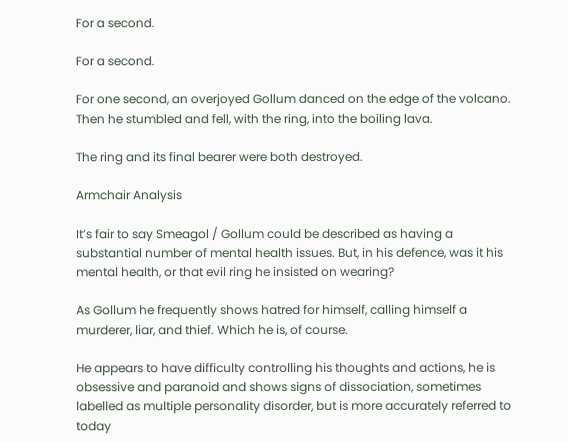For a second.

For a second.

For one second, an overjoyed Gollum danced on the edge of the volcano. Then he stumbled and fell, with the ring, into the boiling lava.

The ring and its final bearer were both destroyed.

Armchair Analysis

It’s fair to say Smeagol / Gollum could be described as having a substantial number of mental health issues. But, in his defence, was it his mental health, or that evil ring he insisted on wearing?

As Gollum he frequently shows hatred for himself, calling himself a murderer, liar, and thief. Which he is, of course.

He appears to have difficulty controlling his thoughts and actions, he is obsessive and paranoid and shows signs of dissociation, sometimes labelled as multiple personality disorder, but is more accurately referred to today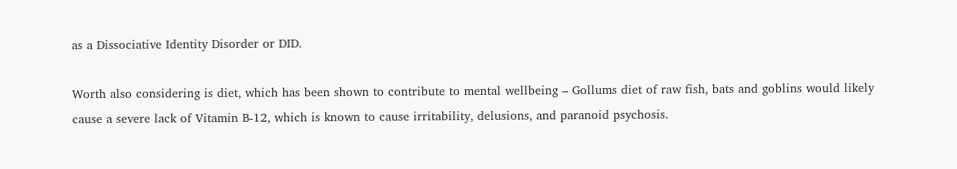as a Dissociative Identity Disorder or DID.

Worth also considering is diet, which has been shown to contribute to mental wellbeing – Gollums diet of raw fish, bats and goblins would likely cause a severe lack of Vitamin B-12, which is known to cause irritability, delusions, and paranoid psychosis.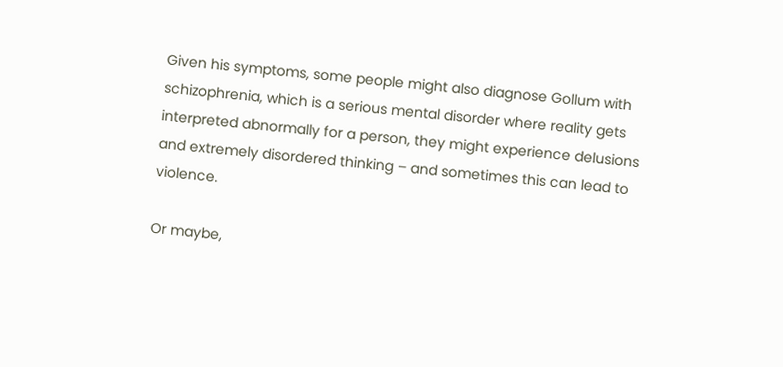Given his symptoms, some people might also diagnose Gollum with schizophrenia, which is a serious mental disorder where reality gets interpreted abnormally for a person, they might experience delusions and extremely disordered thinking – and sometimes this can lead to violence.

Or maybe,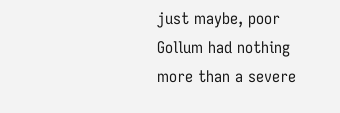just maybe, poor Gollum had nothing more than a severe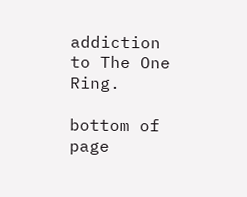addiction to The One Ring.

bottom of page